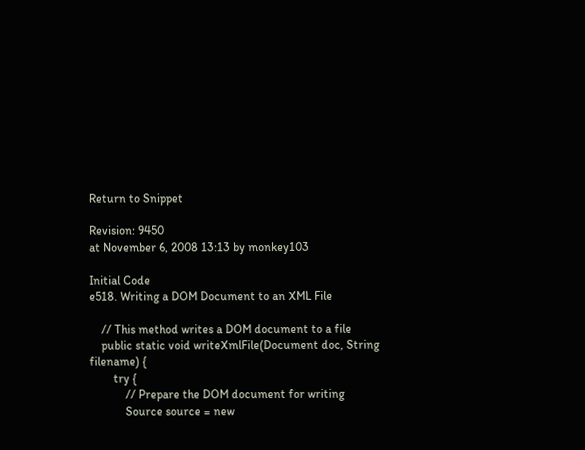Return to Snippet

Revision: 9450
at November 6, 2008 13:13 by monkey103

Initial Code
e518. Writing a DOM Document to an XML File

    // This method writes a DOM document to a file
    public static void writeXmlFile(Document doc, String filename) {
        try {
            // Prepare the DOM document for writing
            Source source = new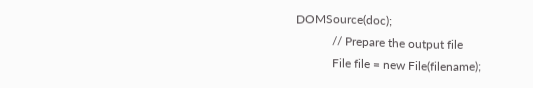DOMSource(doc);
            // Prepare the output file
            File file = new File(filename);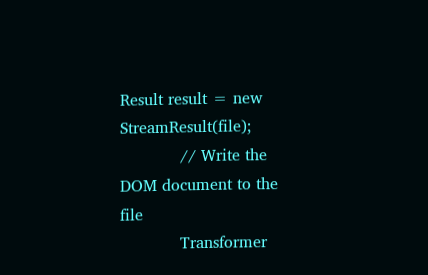Result result = new StreamResult(file);
            // Write the DOM document to the file
            Transformer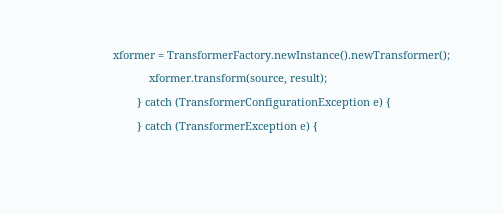xformer = TransformerFactory.newInstance().newTransformer();
            xformer.transform(source, result);
        } catch (TransformerConfigurationException e) {
        } catch (TransformerException e) {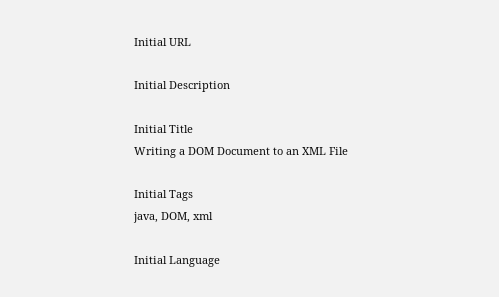Initial URL

Initial Description

Initial Title
Writing a DOM Document to an XML File

Initial Tags
java, DOM, xml

Initial Language